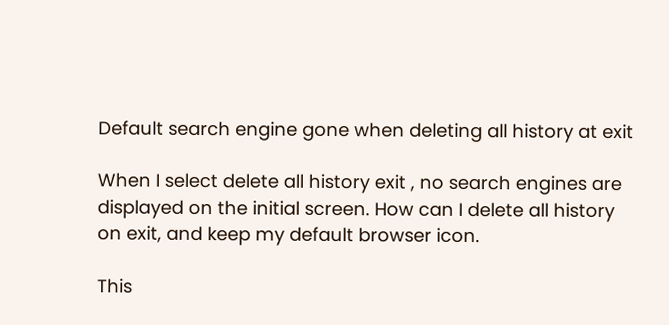Default search engine gone when deleting all history at exit

When I select delete all history exit , no search engines are displayed on the initial screen. How can I delete all history on exit, and keep my default browser icon.

This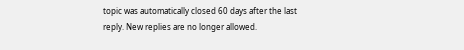topic was automatically closed 60 days after the last reply. New replies are no longer allowed.